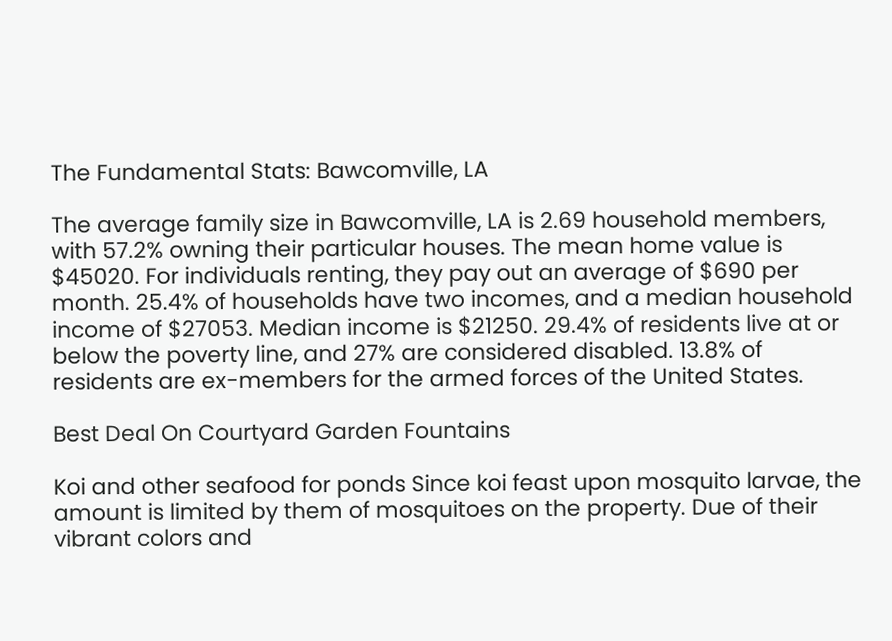The Fundamental Stats: Bawcomville, LA

The average family size in Bawcomville, LA is 2.69 household members, with 57.2% owning their particular houses. The mean home value is $45020. For individuals renting, they pay out an average of $690 per month. 25.4% of households have two incomes, and a median household income of $27053. Median income is $21250. 29.4% of residents live at or below the poverty line, and 27% are considered disabled. 13.8% of residents are ex-members for the armed forces of the United States.

Best Deal On Courtyard Garden Fountains

Koi and other seafood for ponds Since koi feast upon mosquito larvae, the amount is limited by them of mosquitoes on the property. Due of their vibrant colors and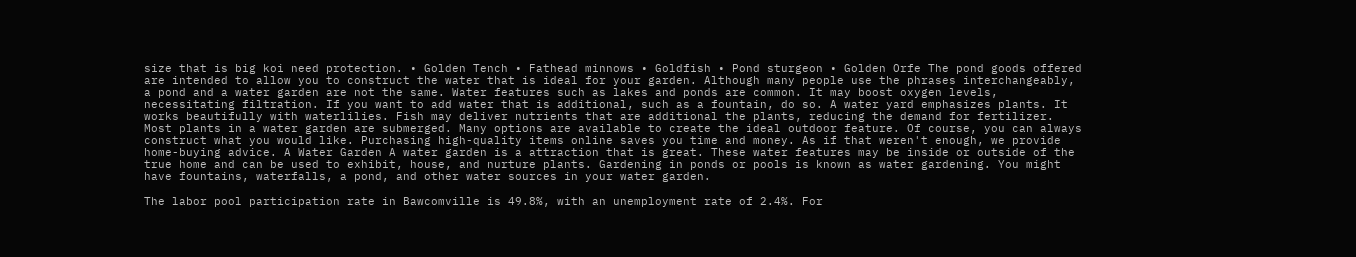size that is big koi need protection. • Golden Tench • Fathead minnows • Goldfish • Pond sturgeon • Golden Orfe The pond goods offered are intended to allow you to construct the water that is ideal for your garden. Although many people use the phrases interchangeably, a pond and a water garden are not the same. Water features such as lakes and ponds are common. It may boost oxygen levels, necessitating filtration. If you want to add water that is additional, such as a fountain, do so. A water yard emphasizes plants. It works beautifully with waterlilies. Fish may deliver nutrients that are additional the plants, reducing the demand for fertilizer. Most plants in a water garden are submerged. Many options are available to create the ideal outdoor feature. Of course, you can always construct what you would like. Purchasing high-quality items online saves you time and money. As if that weren't enough, we provide home-buying advice. A Water Garden A water garden is a attraction that is great. These water features may be inside or outside of the true home and can be used to exhibit, house, and nurture plants. Gardening in ponds or pools is known as water gardening. You might have fountains, waterfalls, a pond, and other water sources in your water garden.

The labor pool participation rate in Bawcomville is 49.8%, with an unemployment rate of 2.4%. For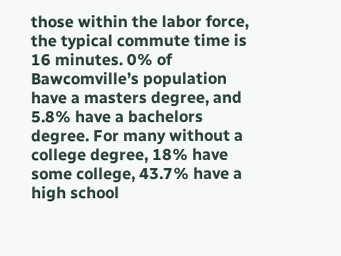those within the labor force, the typical commute time is 16 minutes. 0% of Bawcomville’s population have a masters degree, and 5.8% have a bachelors degree. For many without a college degree, 18% have some college, 43.7% have a high school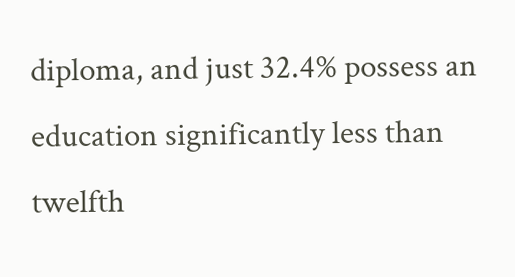diploma, and just 32.4% possess an education significantly less than twelfth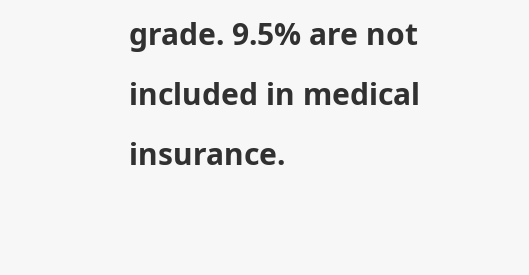grade. 9.5% are not included in medical insurance.